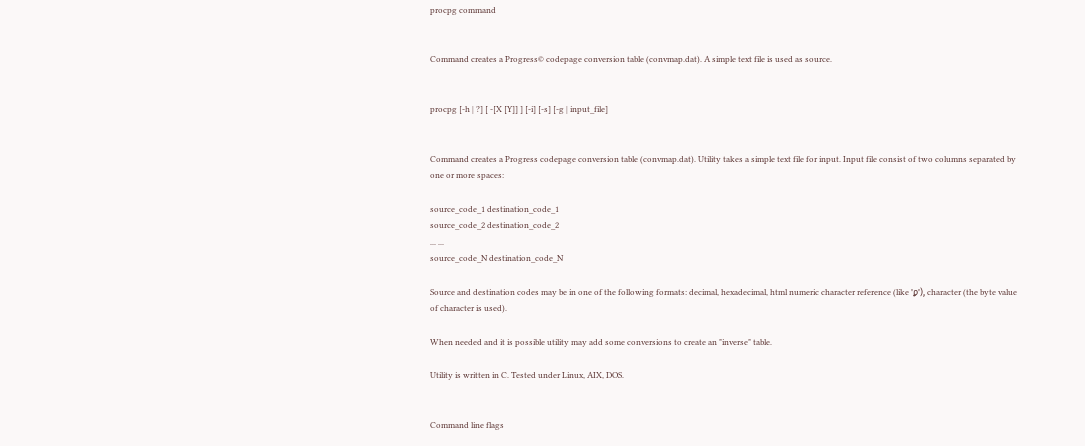procpg command


Command creates a Progress© codepage conversion table (convmap.dat). A simple text file is used as source.


procpg [-h | ?] [ -[X [Y]] ] [-i] [-s] [-g | input_file]


Command creates a Progress codepage conversion table (convmap.dat). Utility takes a simple text file for input. Input file consist of two columns separated by one or more spaces:

source_code_1 destination_code_1
source_code_2 destination_code_2
... ...
source_code_N destination_code_N

Source and destination codes may be in one of the following formats: decimal, hexadecimal, html numeric character reference (like 'ϼ'), character (the byte value of character is used).

When needed and it is possible utility may add some conversions to create an "inverse" table.

Utility is written in C. Tested under Linux, AIX, DOS.


Command line flags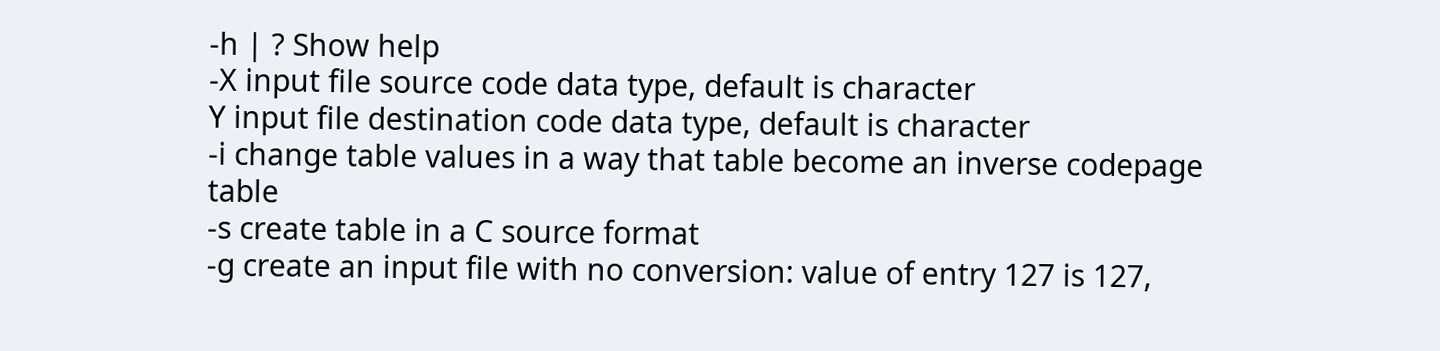-h | ? Show help
-X input file source code data type, default is character
Y input file destination code data type, default is character
-i change table values in a way that table become an inverse codepage table
-s create table in a C source format
-g create an input file with no conversion: value of entry 127 is 127,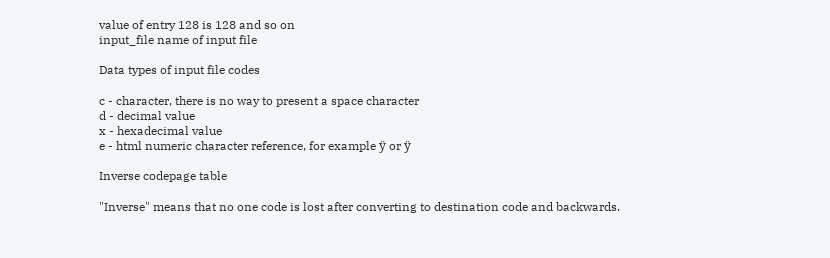value of entry 128 is 128 and so on
input_file name of input file

Data types of input file codes

c - character, there is no way to present a space character
d - decimal value
x - hexadecimal value
e - html numeric character reference, for example ÿ or ÿ

Inverse codepage table

"Inverse" means that no one code is lost after converting to destination code and backwards.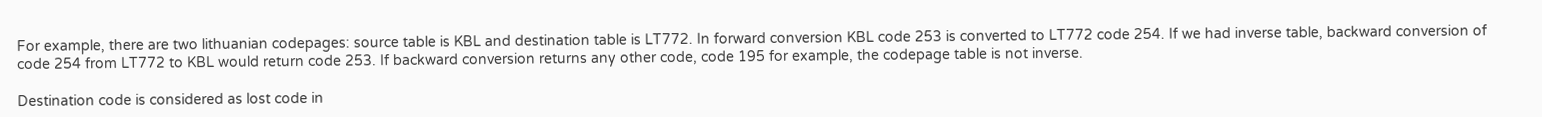For example, there are two lithuanian codepages: source table is KBL and destination table is LT772. In forward conversion KBL code 253 is converted to LT772 code 254. If we had inverse table, backward conversion of code 254 from LT772 to KBL would return code 253. If backward conversion returns any other code, code 195 for example, the codepage table is not inverse.

Destination code is considered as lost code in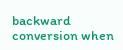backward conversion when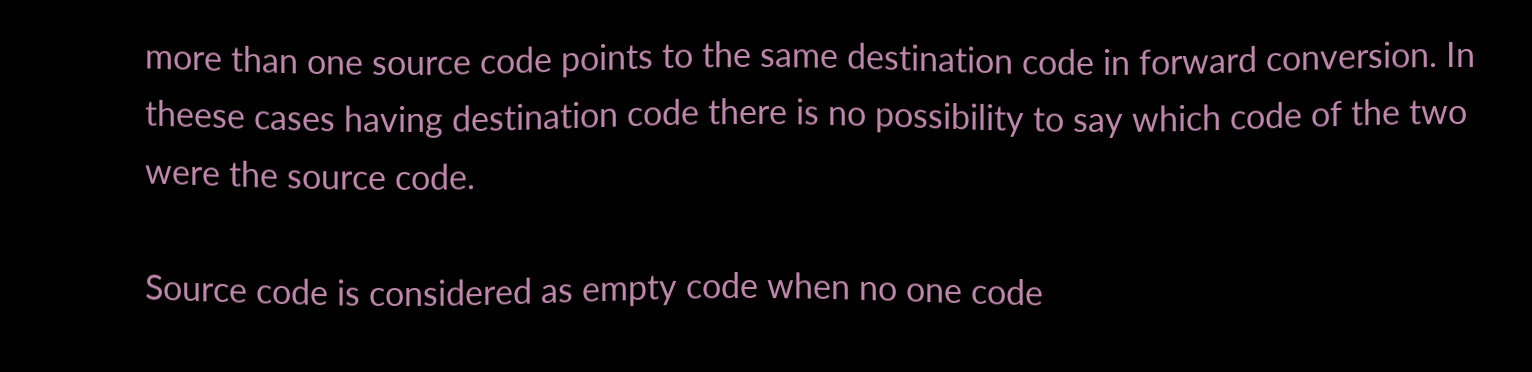more than one source code points to the same destination code in forward conversion. In theese cases having destination code there is no possibility to say which code of the two were the source code.

Source code is considered as empty code when no one code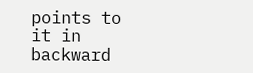points to it in backward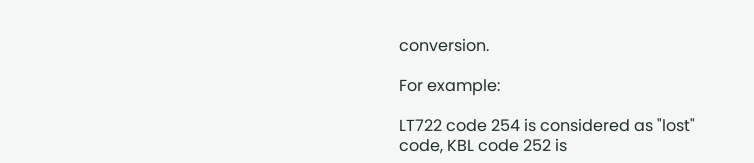conversion.

For example:

LT722 code 254 is considered as "lost" code, KBL code 252 is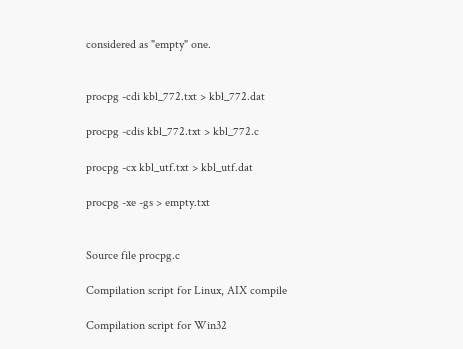considered as "empty" one.


procpg -cdi kbl_772.txt > kbl_772.dat

procpg -cdis kbl_772.txt > kbl_772.c

procpg -cx kbl_utf.txt > kbl_utf.dat

procpg -xe -gs > empty.txt


Source file procpg.c

Compilation script for Linux, AIX compile

Compilation script for Win32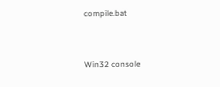compile.bat


Win32 console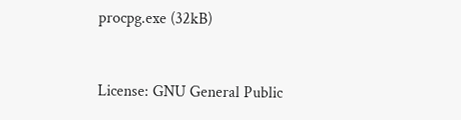procpg.exe (32kB)


License: GNU General Public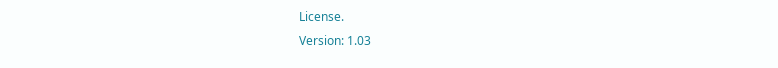License.
Version: 1.03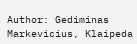Author: Gediminas Markevicius, Klaipeda